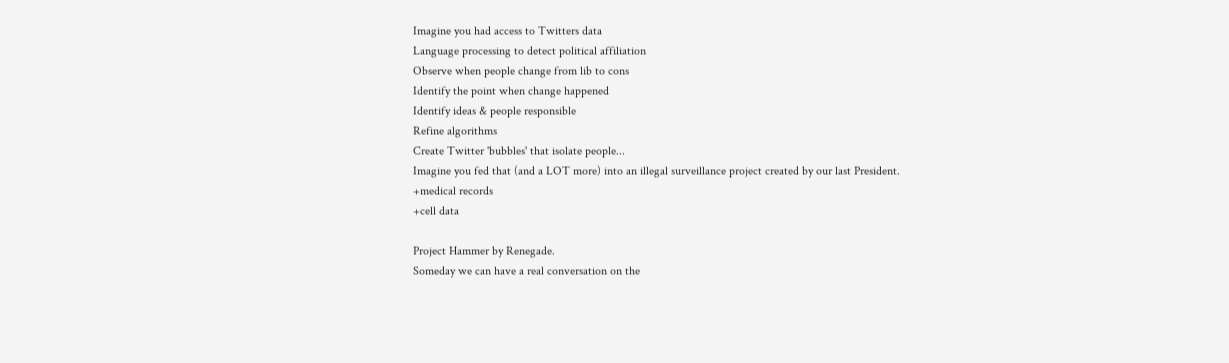Imagine you had access to Twitters data
Language processing to detect political affiliation
Observe when people change from lib to cons
Identify the point when change happened
Identify ideas & people responsible
Refine algorithms
Create Twitter 'bubbles' that isolate people...
Imagine you fed that (and a LOT more) into an illegal surveillance project created by our last President.
+medical records
+cell data

Project Hammer by Renegade.
Someday we can have a real conversation on the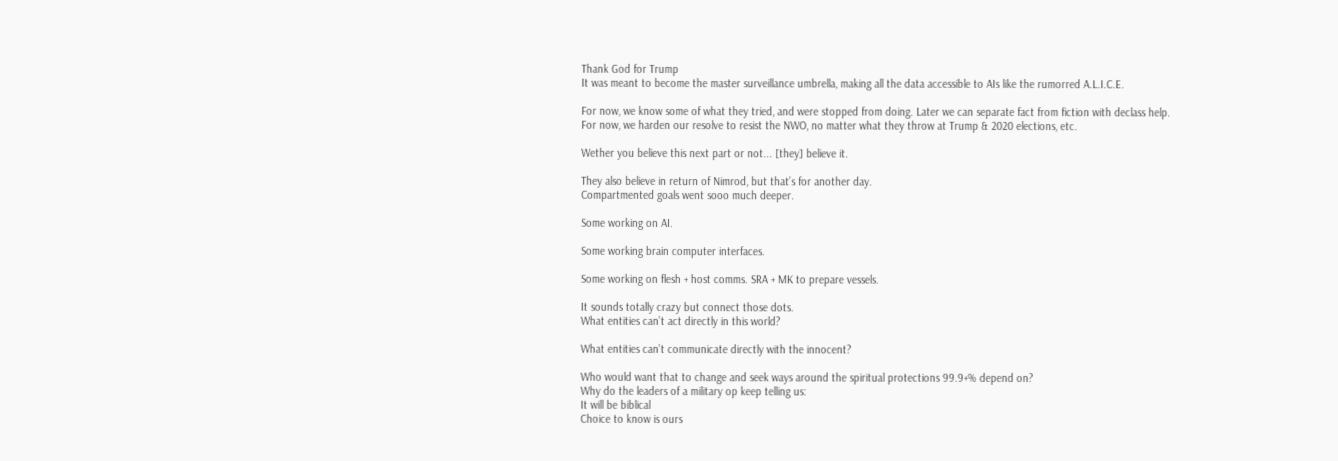Thank God for Trump
It was meant to become the master surveillance umbrella, making all the data accessible to AIs like the rumorred A.L.I.C.E.

For now, we know some of what they tried, and were stopped from doing. Later we can separate fact from fiction with declass help.
For now, we harden our resolve to resist the NWO, no matter what they throw at Trump & 2020 elections, etc.

Wether you believe this next part or not... [they] believe it.

They also believe in return of Nimrod, but that’s for another day.
Compartmented goals went sooo much deeper.

Some working on AI.

Some working brain computer interfaces.

Some working on flesh + host comms. SRA + MK to prepare vessels.

It sounds totally crazy but connect those dots.
What entities can’t act directly in this world?

What entities can’t communicate directly with the innocent?

Who would want that to change and seek ways around the spiritual protections 99.9+% depend on?
Why do the leaders of a military op keep telling us:
It will be biblical
Choice to know is ours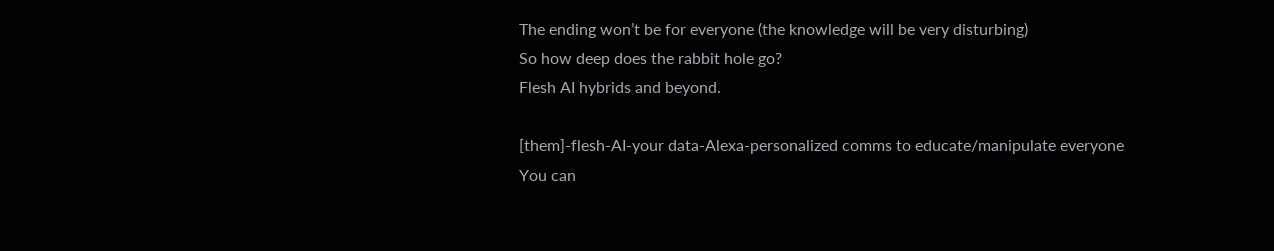The ending won’t be for everyone (the knowledge will be very disturbing)
So how deep does the rabbit hole go?
Flesh AI hybrids and beyond.

[them]-flesh-AI-your data-Alexa-personalized comms to educate/manipulate everyone
You can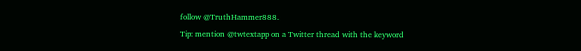follow @TruthHammer888.
Tip: mention @twtextapp on a Twitter thread with the keyword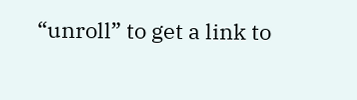“unroll” to get a link to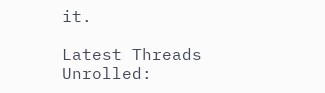it.

Latest Threads Unrolled: